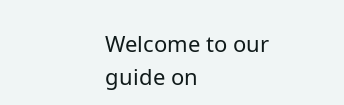Welcome to our guide on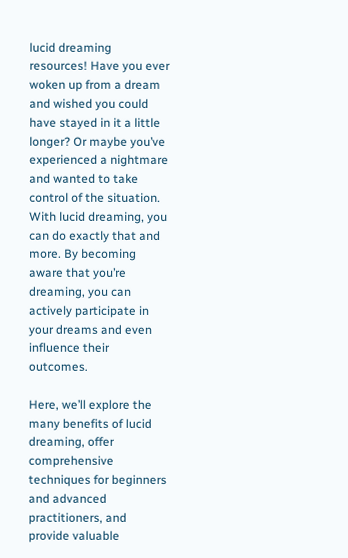lucid dreaming resources! Have you ever woken up from a dream and wished you could have stayed in it a little longer? Or maybe you’ve experienced a nightmare and wanted to take control of the situation. With lucid dreaming, you can do exactly that and more. By becoming aware that you’re dreaming, you can actively participate in your dreams and even influence their outcomes.

Here, we’ll explore the many benefits of lucid dreaming, offer comprehensive techniques for beginners and advanced practitioners, and provide valuable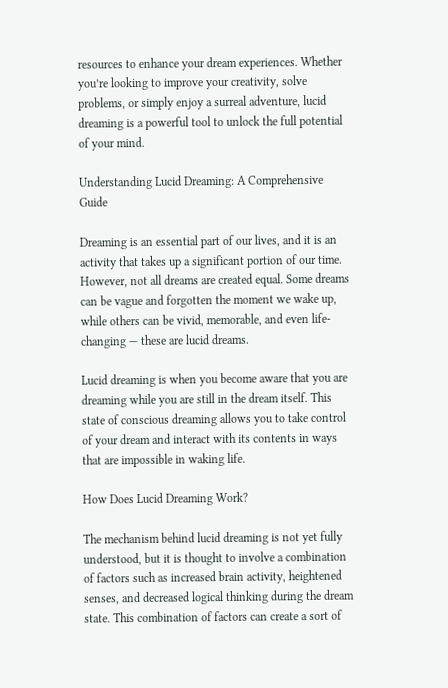resources to enhance your dream experiences. Whether you’re looking to improve your creativity, solve problems, or simply enjoy a surreal adventure, lucid dreaming is a powerful tool to unlock the full potential of your mind.

Understanding Lucid Dreaming: A Comprehensive Guide

Dreaming is an essential part of our lives, and it is an activity that takes up a significant portion of our time. However, not all dreams are created equal. Some dreams can be vague and forgotten the moment we wake up, while others can be vivid, memorable, and even life-changing — these are lucid dreams.

Lucid dreaming is when you become aware that you are dreaming while you are still in the dream itself. This state of conscious dreaming allows you to take control of your dream and interact with its contents in ways that are impossible in waking life.

How Does Lucid Dreaming Work?

The mechanism behind lucid dreaming is not yet fully understood, but it is thought to involve a combination of factors such as increased brain activity, heightened senses, and decreased logical thinking during the dream state. This combination of factors can create a sort of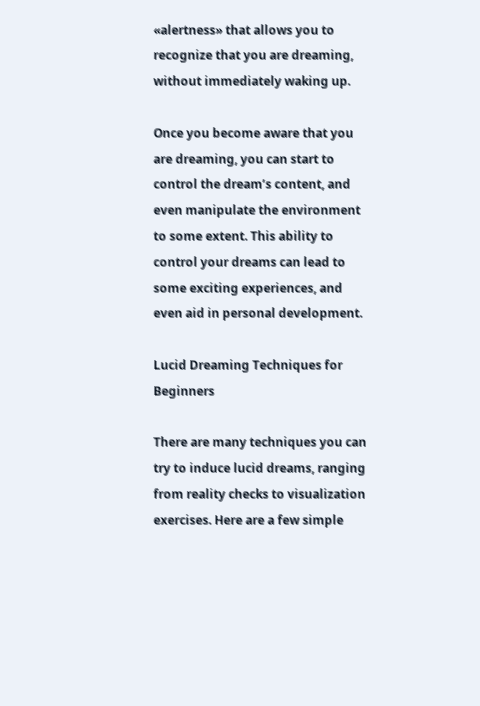«alertness» that allows you to recognize that you are dreaming, without immediately waking up.

Once you become aware that you are dreaming, you can start to control the dream’s content, and even manipulate the environment to some extent. This ability to control your dreams can lead to some exciting experiences, and even aid in personal development.

Lucid Dreaming Techniques for Beginners

There are many techniques you can try to induce lucid dreams, ranging from reality checks to visualization exercises. Here are a few simple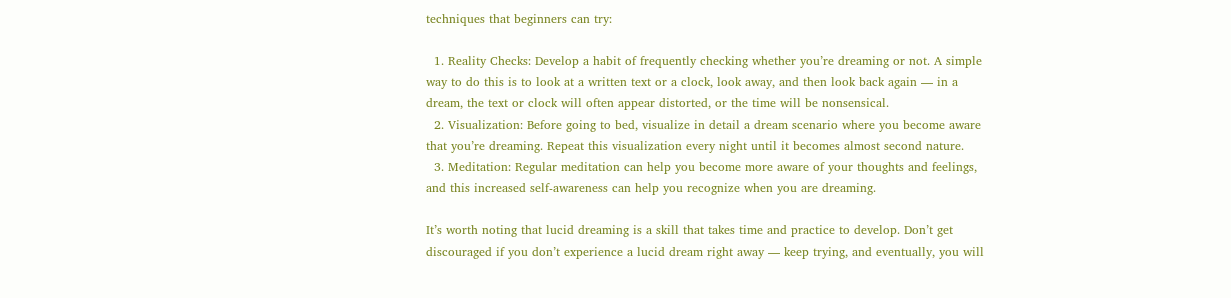techniques that beginners can try:

  1. Reality Checks: Develop a habit of frequently checking whether you’re dreaming or not. A simple way to do this is to look at a written text or a clock, look away, and then look back again — in a dream, the text or clock will often appear distorted, or the time will be nonsensical.
  2. Visualization: Before going to bed, visualize in detail a dream scenario where you become aware that you’re dreaming. Repeat this visualization every night until it becomes almost second nature.
  3. Meditation: Regular meditation can help you become more aware of your thoughts and feelings, and this increased self-awareness can help you recognize when you are dreaming.

It’s worth noting that lucid dreaming is a skill that takes time and practice to develop. Don’t get discouraged if you don’t experience a lucid dream right away — keep trying, and eventually, you will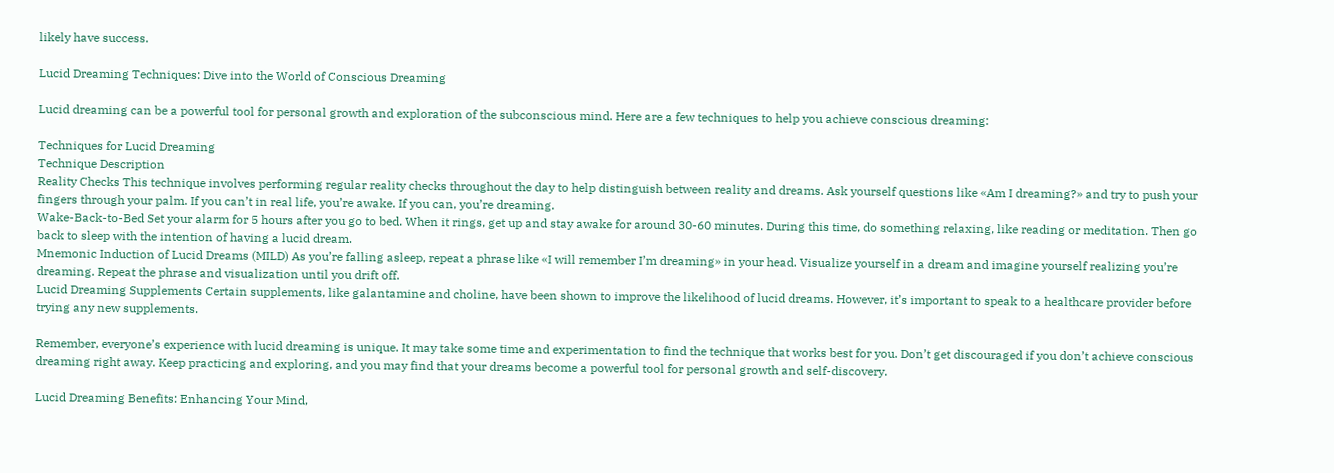likely have success.

Lucid Dreaming Techniques: Dive into the World of Conscious Dreaming

Lucid dreaming can be a powerful tool for personal growth and exploration of the subconscious mind. Here are a few techniques to help you achieve conscious dreaming:

Techniques for Lucid Dreaming
Technique Description
Reality Checks This technique involves performing regular reality checks throughout the day to help distinguish between reality and dreams. Ask yourself questions like «Am I dreaming?» and try to push your fingers through your palm. If you can’t in real life, you’re awake. If you can, you’re dreaming.
Wake-Back-to-Bed Set your alarm for 5 hours after you go to bed. When it rings, get up and stay awake for around 30-60 minutes. During this time, do something relaxing, like reading or meditation. Then go back to sleep with the intention of having a lucid dream.
Mnemonic Induction of Lucid Dreams (MILD) As you’re falling asleep, repeat a phrase like «I will remember I’m dreaming» in your head. Visualize yourself in a dream and imagine yourself realizing you’re dreaming. Repeat the phrase and visualization until you drift off.
Lucid Dreaming Supplements Certain supplements, like galantamine and choline, have been shown to improve the likelihood of lucid dreams. However, it’s important to speak to a healthcare provider before trying any new supplements.

Remember, everyone’s experience with lucid dreaming is unique. It may take some time and experimentation to find the technique that works best for you. Don’t get discouraged if you don’t achieve conscious dreaming right away. Keep practicing and exploring, and you may find that your dreams become a powerful tool for personal growth and self-discovery.

Lucid Dreaming Benefits: Enhancing Your Mind,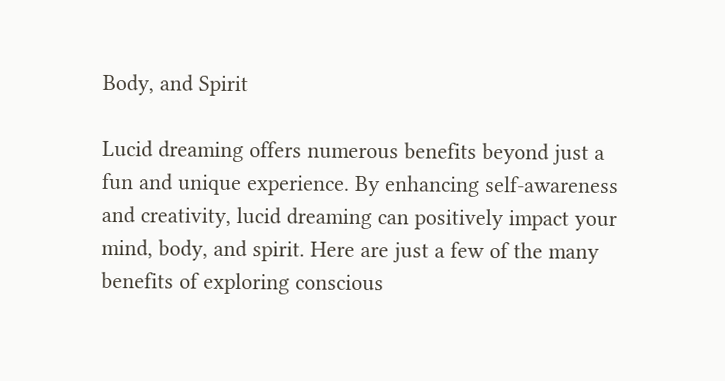Body, and Spirit

Lucid dreaming offers numerous benefits beyond just a fun and unique experience. By enhancing self-awareness and creativity, lucid dreaming can positively impact your mind, body, and spirit. Here are just a few of the many benefits of exploring conscious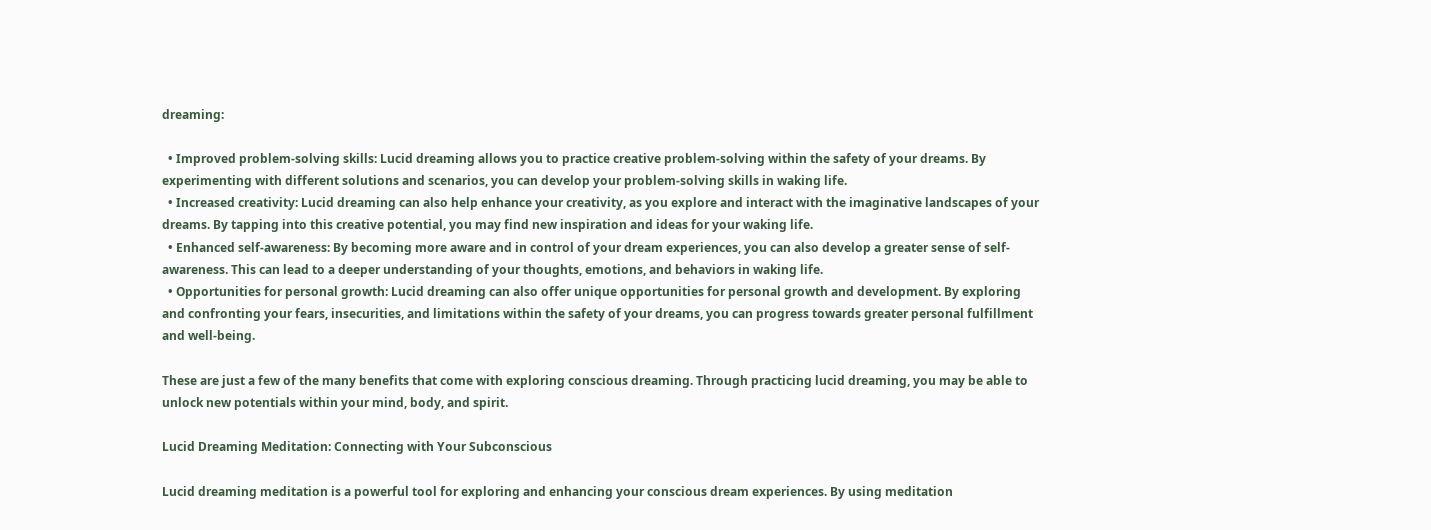dreaming:

  • Improved problem-solving skills: Lucid dreaming allows you to practice creative problem-solving within the safety of your dreams. By experimenting with different solutions and scenarios, you can develop your problem-solving skills in waking life.
  • Increased creativity: Lucid dreaming can also help enhance your creativity, as you explore and interact with the imaginative landscapes of your dreams. By tapping into this creative potential, you may find new inspiration and ideas for your waking life.
  • Enhanced self-awareness: By becoming more aware and in control of your dream experiences, you can also develop a greater sense of self-awareness. This can lead to a deeper understanding of your thoughts, emotions, and behaviors in waking life.
  • Opportunities for personal growth: Lucid dreaming can also offer unique opportunities for personal growth and development. By exploring and confronting your fears, insecurities, and limitations within the safety of your dreams, you can progress towards greater personal fulfillment and well-being.

These are just a few of the many benefits that come with exploring conscious dreaming. Through practicing lucid dreaming, you may be able to unlock new potentials within your mind, body, and spirit.

Lucid Dreaming Meditation: Connecting with Your Subconscious

Lucid dreaming meditation is a powerful tool for exploring and enhancing your conscious dream experiences. By using meditation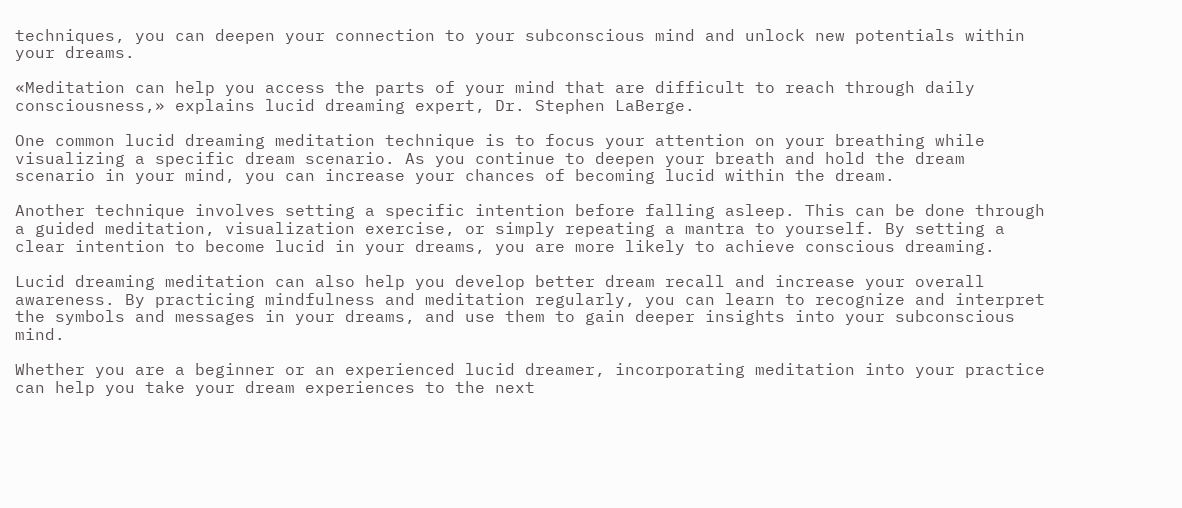techniques, you can deepen your connection to your subconscious mind and unlock new potentials within your dreams.

«Meditation can help you access the parts of your mind that are difficult to reach through daily consciousness,» explains lucid dreaming expert, Dr. Stephen LaBerge.

One common lucid dreaming meditation technique is to focus your attention on your breathing while visualizing a specific dream scenario. As you continue to deepen your breath and hold the dream scenario in your mind, you can increase your chances of becoming lucid within the dream.

Another technique involves setting a specific intention before falling asleep. This can be done through a guided meditation, visualization exercise, or simply repeating a mantra to yourself. By setting a clear intention to become lucid in your dreams, you are more likely to achieve conscious dreaming.

Lucid dreaming meditation can also help you develop better dream recall and increase your overall awareness. By practicing mindfulness and meditation regularly, you can learn to recognize and interpret the symbols and messages in your dreams, and use them to gain deeper insights into your subconscious mind.

Whether you are a beginner or an experienced lucid dreamer, incorporating meditation into your practice can help you take your dream experiences to the next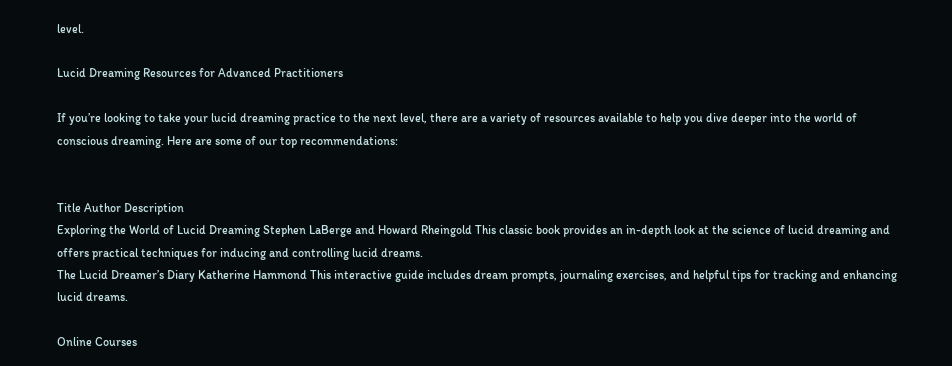level.

Lucid Dreaming Resources for Advanced Practitioners

If you’re looking to take your lucid dreaming practice to the next level, there are a variety of resources available to help you dive deeper into the world of conscious dreaming. Here are some of our top recommendations:


Title Author Description
Exploring the World of Lucid Dreaming Stephen LaBerge and Howard Rheingold This classic book provides an in-depth look at the science of lucid dreaming and offers practical techniques for inducing and controlling lucid dreams.
The Lucid Dreamer’s Diary Katherine Hammond This interactive guide includes dream prompts, journaling exercises, and helpful tips for tracking and enhancing lucid dreams.

Online Courses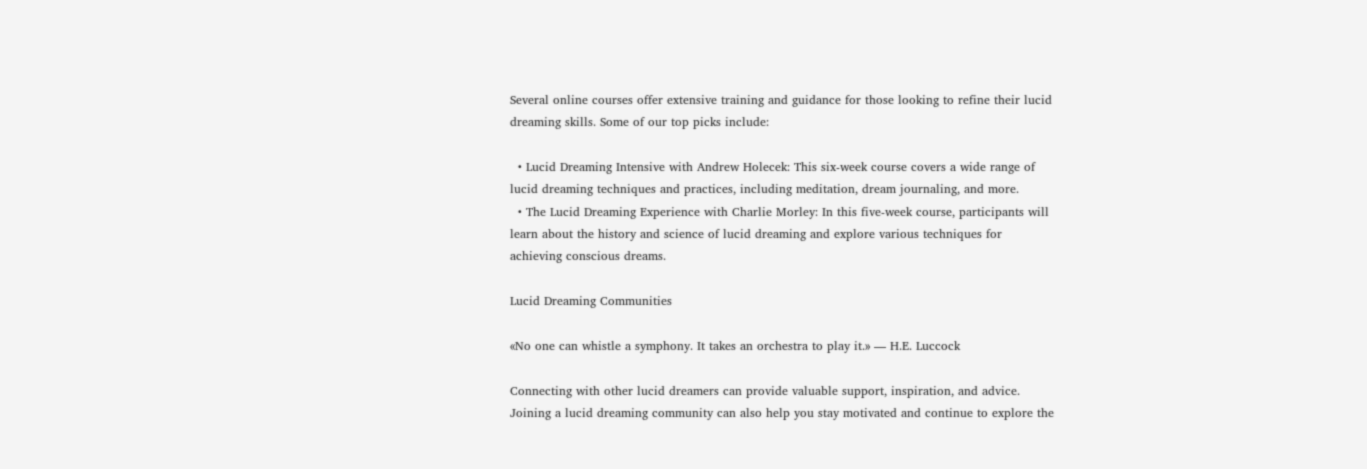Several online courses offer extensive training and guidance for those looking to refine their lucid dreaming skills. Some of our top picks include:

  • Lucid Dreaming Intensive with Andrew Holecek: This six-week course covers a wide range of lucid dreaming techniques and practices, including meditation, dream journaling, and more.
  • The Lucid Dreaming Experience with Charlie Morley: In this five-week course, participants will learn about the history and science of lucid dreaming and explore various techniques for achieving conscious dreams.

Lucid Dreaming Communities

«No one can whistle a symphony. It takes an orchestra to play it.» — H.E. Luccock

Connecting with other lucid dreamers can provide valuable support, inspiration, and advice. Joining a lucid dreaming community can also help you stay motivated and continue to explore the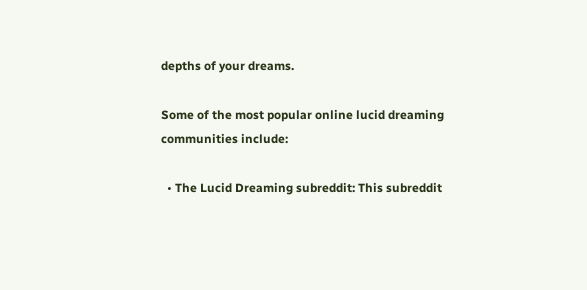depths of your dreams.

Some of the most popular online lucid dreaming communities include:

  • The Lucid Dreaming subreddit: This subreddit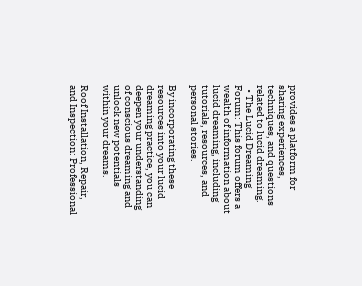provides a platform for sharing experiences, techniques, and questions related to lucid dreaming.
  • The Lucid Dreaming Forum: This forum offers a wealth of information about lucid dreaming, including tutorials, resources, and personal stories.

By incorporating these resources into your lucid dreaming practice, you can deepen your understanding of conscious dreaming and unlock new potentials within your dreams.

Roof Installation, Repair, and Inspection: Professional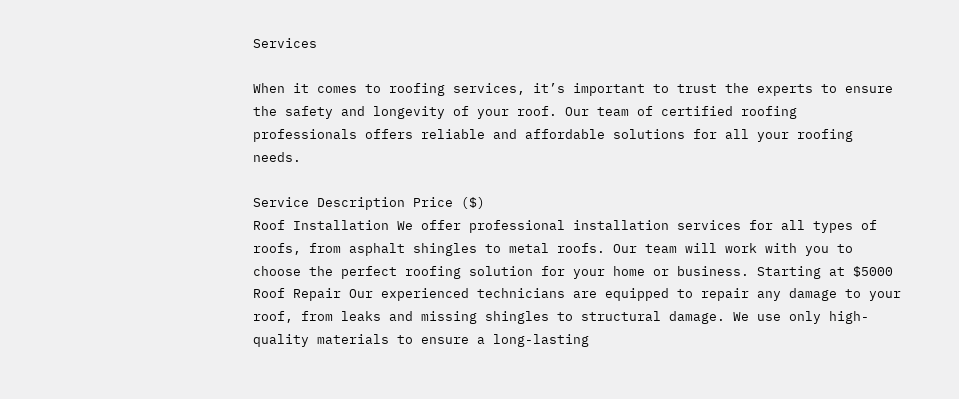Services

When it comes to roofing services, it’s important to trust the experts to ensure the safety and longevity of your roof. Our team of certified roofing professionals offers reliable and affordable solutions for all your roofing needs.

Service Description Price ($)
Roof Installation We offer professional installation services for all types of roofs, from asphalt shingles to metal roofs. Our team will work with you to choose the perfect roofing solution for your home or business. Starting at $5000
Roof Repair Our experienced technicians are equipped to repair any damage to your roof, from leaks and missing shingles to structural damage. We use only high-quality materials to ensure a long-lasting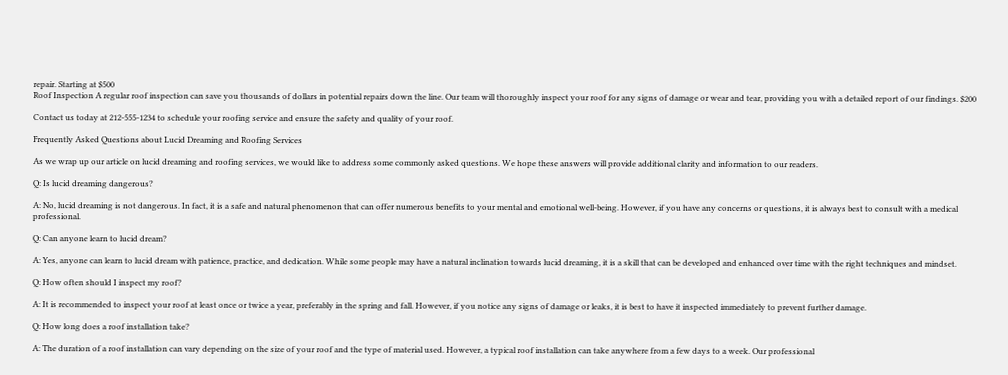repair. Starting at $500
Roof Inspection A regular roof inspection can save you thousands of dollars in potential repairs down the line. Our team will thoroughly inspect your roof for any signs of damage or wear and tear, providing you with a detailed report of our findings. $200

Contact us today at 212-555-1234 to schedule your roofing service and ensure the safety and quality of your roof.

Frequently Asked Questions about Lucid Dreaming and Roofing Services

As we wrap up our article on lucid dreaming and roofing services, we would like to address some commonly asked questions. We hope these answers will provide additional clarity and information to our readers.

Q: Is lucid dreaming dangerous?

A: No, lucid dreaming is not dangerous. In fact, it is a safe and natural phenomenon that can offer numerous benefits to your mental and emotional well-being. However, if you have any concerns or questions, it is always best to consult with a medical professional.

Q: Can anyone learn to lucid dream?

A: Yes, anyone can learn to lucid dream with patience, practice, and dedication. While some people may have a natural inclination towards lucid dreaming, it is a skill that can be developed and enhanced over time with the right techniques and mindset.

Q: How often should I inspect my roof?

A: It is recommended to inspect your roof at least once or twice a year, preferably in the spring and fall. However, if you notice any signs of damage or leaks, it is best to have it inspected immediately to prevent further damage.

Q: How long does a roof installation take?

A: The duration of a roof installation can vary depending on the size of your roof and the type of material used. However, a typical roof installation can take anywhere from a few days to a week. Our professional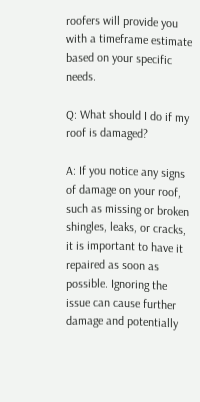roofers will provide you with a timeframe estimate based on your specific needs.

Q: What should I do if my roof is damaged?

A: If you notice any signs of damage on your roof, such as missing or broken shingles, leaks, or cracks, it is important to have it repaired as soon as possible. Ignoring the issue can cause further damage and potentially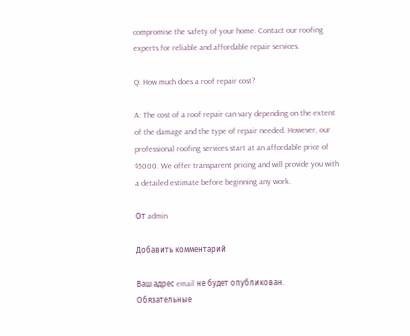compromise the safety of your home. Contact our roofing experts for reliable and affordable repair services.

Q: How much does a roof repair cost?

A: The cost of a roof repair can vary depending on the extent of the damage and the type of repair needed. However, our professional roofing services start at an affordable price of $5000. We offer transparent pricing and will provide you with a detailed estimate before beginning any work.

От admin

Добавить комментарий

Ваш адрес email не будет опубликован. Обязательные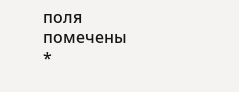поля помечены *